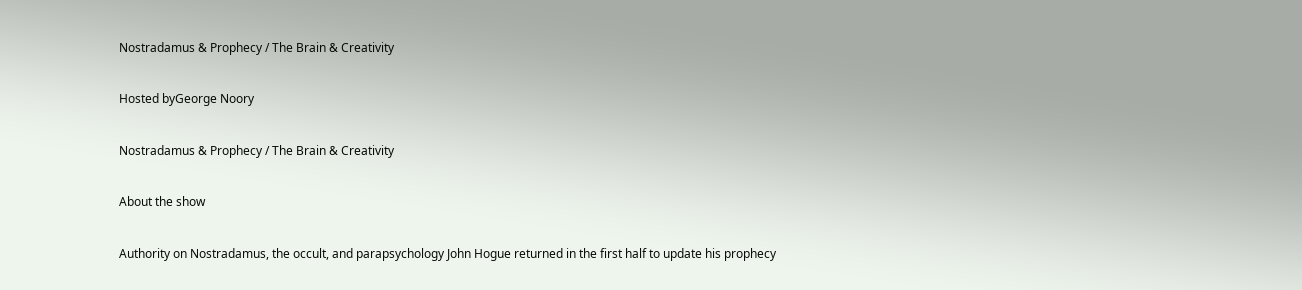Nostradamus & Prophecy / The Brain & Creativity

Hosted byGeorge Noory

Nostradamus & Prophecy / The Brain & Creativity

About the show

Authority on Nostradamus, the occult, and parapsychology John Hogue returned in the first half to update his prophecy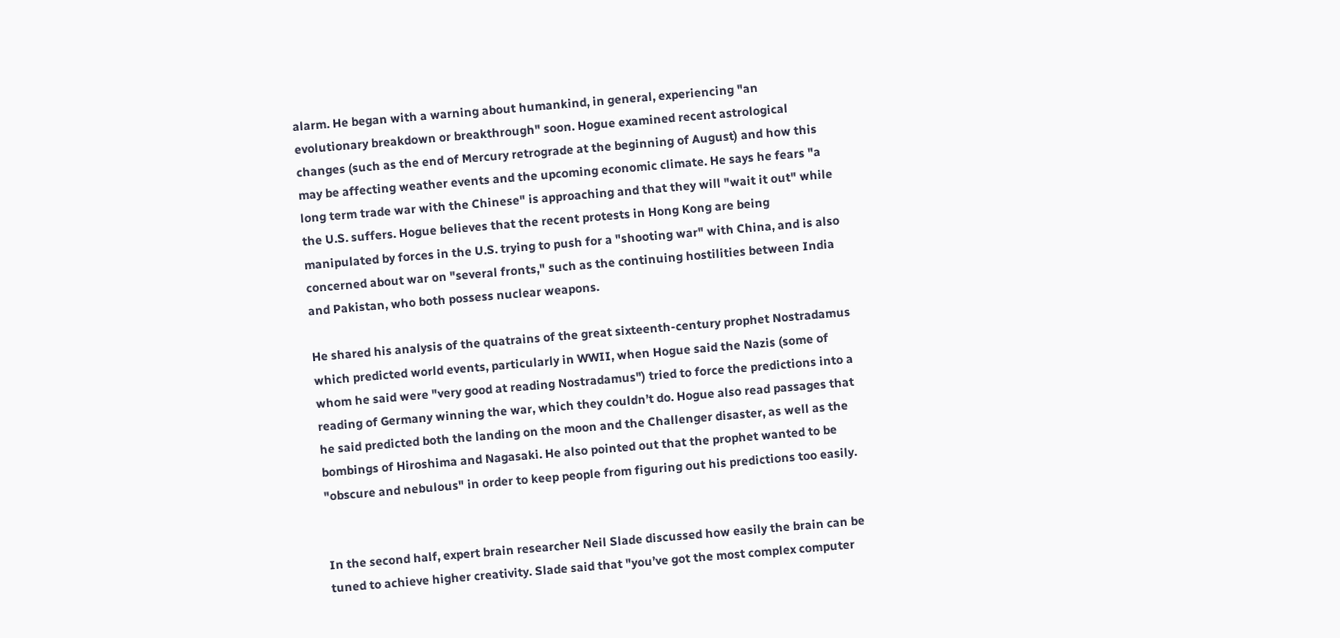alarm. He began with a warning about humankind, in general, experiencing "an evolutionary breakdown or breakthrough" soon. Hogue examined recent astrological changes (such as the end of Mercury retrograde at the beginning of August) and how this may be affecting weather events and the upcoming economic climate. He says he fears "a long term trade war with the Chinese" is approaching and that they will "wait it out" while the U.S. suffers. Hogue believes that the recent protests in Hong Kong are being manipulated by forces in the U.S. trying to push for a "shooting war" with China, and is also concerned about war on "several fronts," such as the continuing hostilities between India and Pakistan, who both possess nuclear weapons.

He shared his analysis of the quatrains of the great sixteenth-century prophet Nostradamus which predicted world events, particularly in WWII, when Hogue said the Nazis (some of whom he said were "very good at reading Nostradamus") tried to force the predictions into a reading of Germany winning the war, which they couldn’t do. Hogue also read passages that he said predicted both the landing on the moon and the Challenger disaster, as well as the bombings of Hiroshima and Nagasaki. He also pointed out that the prophet wanted to be "obscure and nebulous" in order to keep people from figuring out his predictions too easily.


In the second half, expert brain researcher Neil Slade discussed how easily the brain can be tuned to achieve higher creativity. Slade said that "you’ve got the most complex computer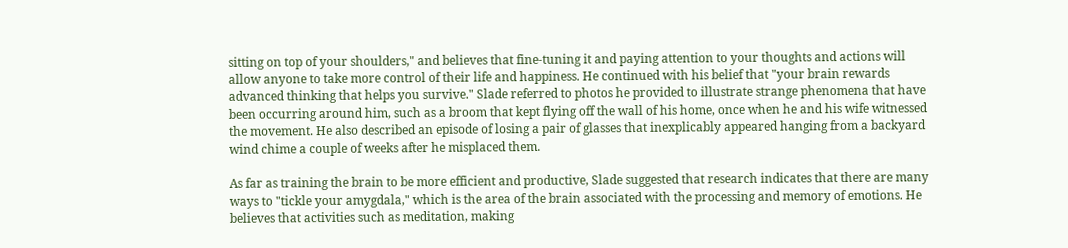sitting on top of your shoulders," and believes that fine-tuning it and paying attention to your thoughts and actions will allow anyone to take more control of their life and happiness. He continued with his belief that "your brain rewards advanced thinking that helps you survive." Slade referred to photos he provided to illustrate strange phenomena that have been occurring around him, such as a broom that kept flying off the wall of his home, once when he and his wife witnessed the movement. He also described an episode of losing a pair of glasses that inexplicably appeared hanging from a backyard wind chime a couple of weeks after he misplaced them.

As far as training the brain to be more efficient and productive, Slade suggested that research indicates that there are many ways to "tickle your amygdala," which is the area of the brain associated with the processing and memory of emotions. He believes that activities such as meditation, making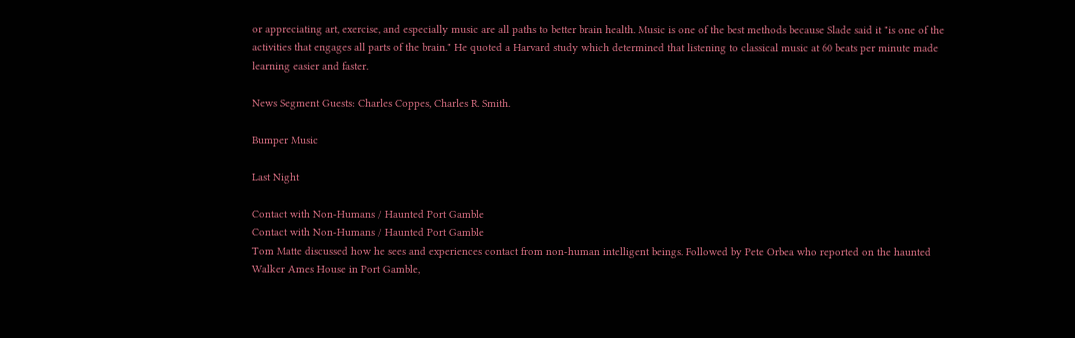or appreciating art, exercise, and especially music are all paths to better brain health. Music is one of the best methods because Slade said it "is one of the activities that engages all parts of the brain." He quoted a Harvard study which determined that listening to classical music at 60 beats per minute made learning easier and faster.

News Segment Guests: Charles Coppes, Charles R. Smith.

Bumper Music

Last Night

Contact with Non-Humans / Haunted Port Gamble
Contact with Non-Humans / Haunted Port Gamble
Tom Matte discussed how he sees and experiences contact from non-human intelligent beings. Followed by Pete Orbea who reported on the haunted Walker Ames House in Port Gamble,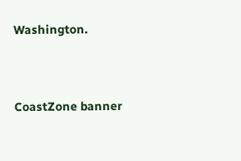Washington.


CoastZone banner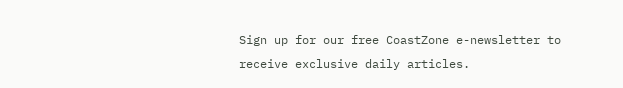Sign up for our free CoastZone e-newsletter to receive exclusive daily articles.